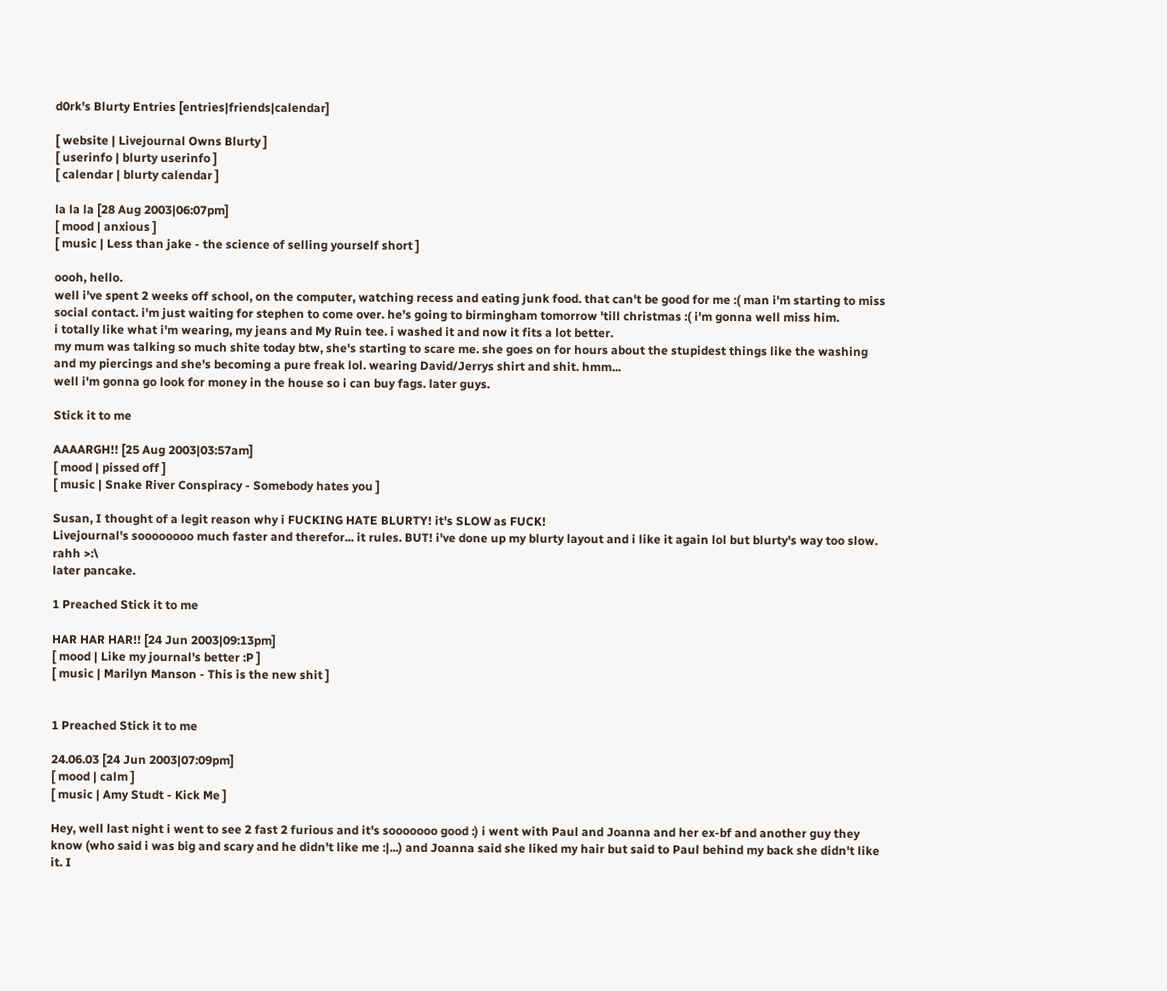d0rk's Blurty Entries [entries|friends|calendar]

[ website | Livejournal Owns Blurty ]
[ userinfo | blurty userinfo ]
[ calendar | blurty calendar ]

la la la [28 Aug 2003|06:07pm]
[ mood | anxious ]
[ music | Less than jake - the science of selling yourself short ]

oooh, hello.
well i've spent 2 weeks off school, on the computer, watching recess and eating junk food. that can't be good for me :( man i'm starting to miss social contact. i'm just waiting for stephen to come over. he's going to birmingham tomorrow 'till christmas :( i'm gonna well miss him.
i totally like what i'm wearing, my jeans and My Ruin tee. i washed it and now it fits a lot better.
my mum was talking so much shite today btw, she's starting to scare me. she goes on for hours about the stupidest things like the washing and my piercings and she's becoming a pure freak lol. wearing David/Jerrys shirt and shit. hmm...
well i'm gonna go look for money in the house so i can buy fags. later guys.

Stick it to me

AAAARGH!! [25 Aug 2003|03:57am]
[ mood | pissed off ]
[ music | Snake River Conspiracy - Somebody hates you ]

Susan, I thought of a legit reason why i FUCKING HATE BLURTY! it's SLOW as FUCK!
Livejournal's soooooooo much faster and therefor... it rules. BUT! i've done up my blurty layout and i like it again lol but blurty's way too slow. rahh >:\
later pancake.

1 Preached Stick it to me

HAR HAR HAR!! [24 Jun 2003|09:13pm]
[ mood | Like my journal's better :P ]
[ music | Marilyn Manson - This is the new shit ]


1 Preached Stick it to me

24.06.03 [24 Jun 2003|07:09pm]
[ mood | calm ]
[ music | Amy Studt - Kick Me ]

Hey, well last night i went to see 2 fast 2 furious and it's sooooooo good :) i went with Paul and Joanna and her ex-bf and another guy they know (who said i was big and scary and he didn't like me :|...) and Joanna said she liked my hair but said to Paul behind my back she didn't like it. I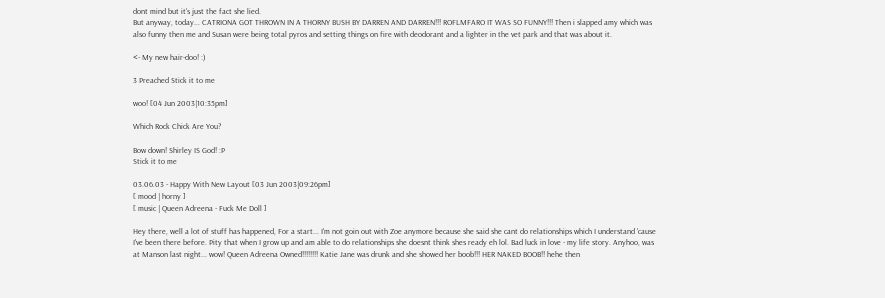dont mind but it's just the fact she lied.
But anyway, today... CATRIONA GOT THROWN IN A THORNY BUSH BY DARREN AND DARREN!!! ROFLMFARO IT WAS SO FUNNY!!! Then i slapped amy which was also funny then me and Susan were being total pyros and setting things on fire with deodorant and a lighter in the vet park and that was about it.

<- My new hair-doo! :)

3 Preached Stick it to me

woo! [04 Jun 2003|10:35pm]

Which Rock Chick Are You?

Bow down! Shirley IS God! :P
Stick it to me

03.06.03 - Happy With New Layout [03 Jun 2003|09:26pm]
[ mood | horny ]
[ music | Queen Adreena - Fuck Me Doll ]

Hey there, well a lot of stuff has happened, For a start... I'm not goin out with Zoe anymore because she said she cant do relationships which I understand 'cause I've been there before. Pity that when I grow up and am able to do relationships she doesnt think shes ready eh lol. Bad luck in love - my life story. Anyhoo, was at Manson last night... wow! Queen Adreena Owned!!!!!!!! Katie Jane was drunk and she showed her boob!!! HER NAKED BOOB!! hehe then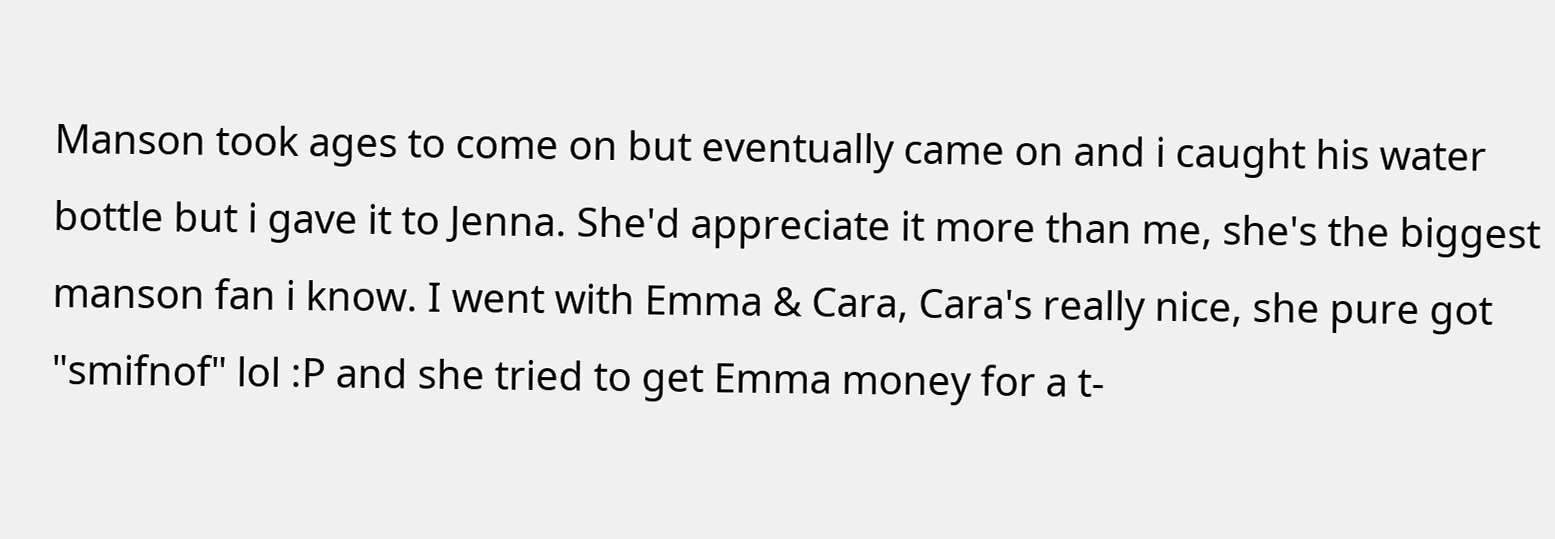Manson took ages to come on but eventually came on and i caught his water bottle but i gave it to Jenna. She'd appreciate it more than me, she's the biggest manson fan i know. I went with Emma & Cara, Cara's really nice, she pure got "smifnof" lol :P and she tried to get Emma money for a t-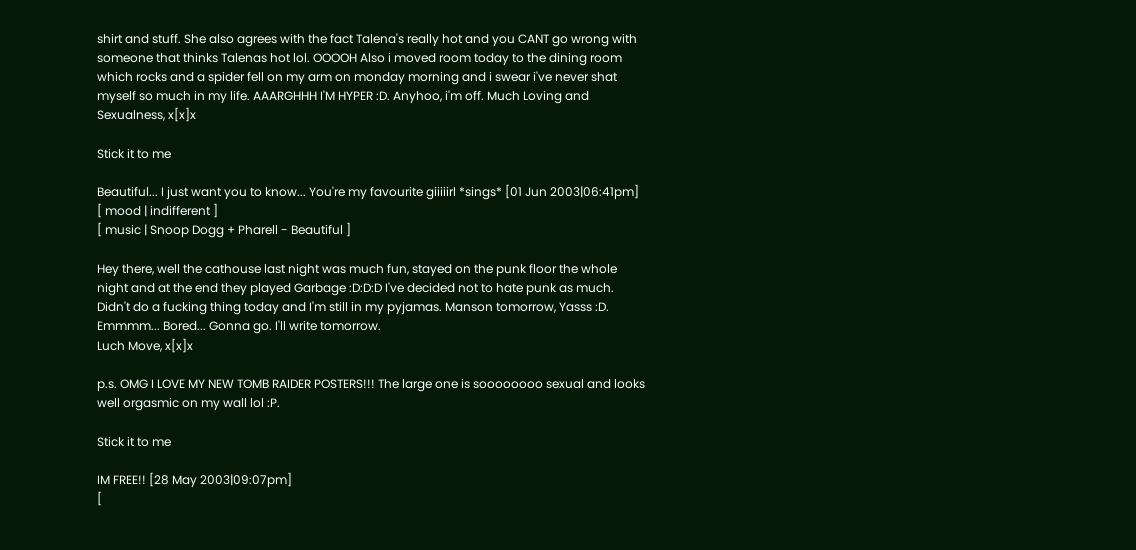shirt and stuff. She also agrees with the fact Talena's really hot and you CANT go wrong with someone that thinks Talenas hot lol. OOOOH Also i moved room today to the dining room which rocks and a spider fell on my arm on monday morning and i swear i've never shat myself so much in my life. AAARGHHH I'M HYPER :D. Anyhoo, i'm off. Much Loving and Sexualness, x[x]x

Stick it to me

Beautiful... I just want you to know... You're my favourite giiiiirl *sings* [01 Jun 2003|06:41pm]
[ mood | indifferent ]
[ music | Snoop Dogg + Pharell - Beautiful ]

Hey there, well the cathouse last night was much fun, stayed on the punk floor the whole night and at the end they played Garbage :D:D:D I've decided not to hate punk as much. Didn't do a fucking thing today and I'm still in my pyjamas. Manson tomorrow, Yasss :D. Emmmm... Bored... Gonna go. I'll write tomorrow.
Luch Move, x[x]x

p.s. OMG I LOVE MY NEW TOMB RAIDER POSTERS!!! The large one is soooooooo sexual and looks well orgasmic on my wall lol :P.

Stick it to me

IM FREE!! [28 May 2003|09:07pm]
[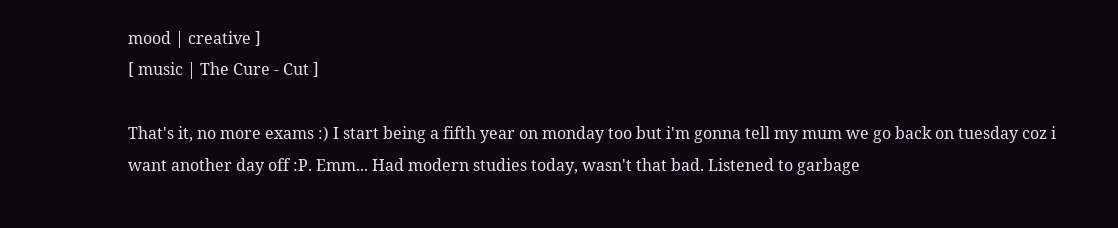mood | creative ]
[ music | The Cure - Cut ]

That's it, no more exams :) I start being a fifth year on monday too but i'm gonna tell my mum we go back on tuesday coz i want another day off :P. Emm... Had modern studies today, wasn't that bad. Listened to garbage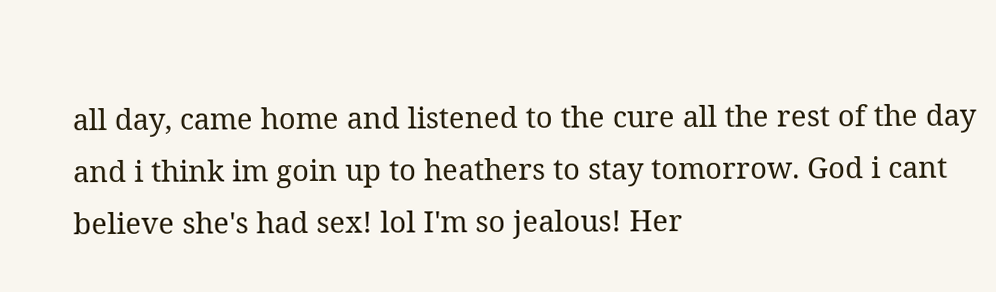all day, came home and listened to the cure all the rest of the day and i think im goin up to heathers to stay tomorrow. God i cant believe she's had sex! lol I'm so jealous! Her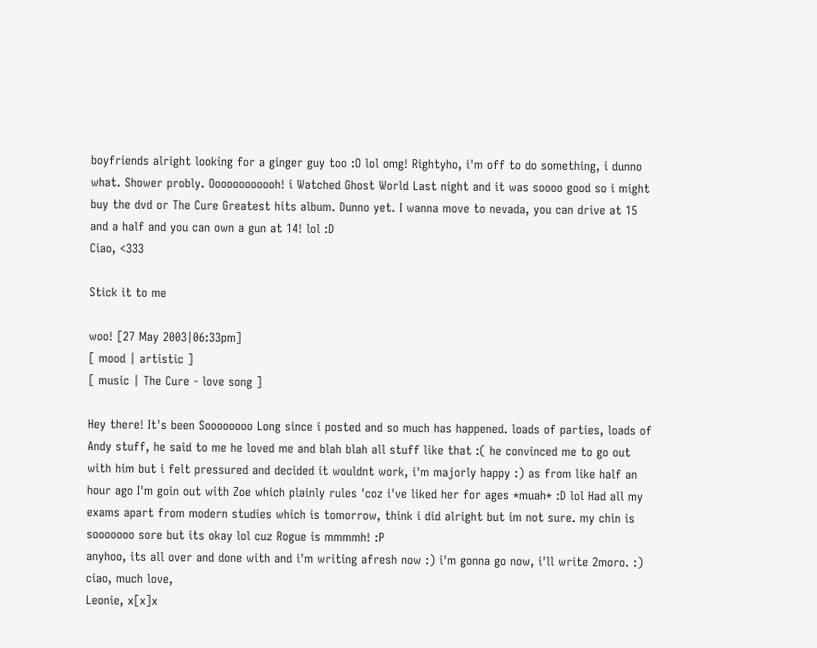boyfriends alright looking for a ginger guy too :O lol omg! Rightyho, i'm off to do something, i dunno what. Shower probly. Oooooooooooh! i Watched Ghost World Last night and it was soooo good so i might buy the dvd or The Cure Greatest hits album. Dunno yet. I wanna move to nevada, you can drive at 15 and a half and you can own a gun at 14! lol :D
Ciao, <333

Stick it to me

woo! [27 May 2003|06:33pm]
[ mood | artistic ]
[ music | The Cure - love song ]

Hey there! It's been Soooooooo Long since i posted and so much has happened. loads of parties, loads of Andy stuff, he said to me he loved me and blah blah all stuff like that :( he convinced me to go out with him but i felt pressured and decided it wouldnt work, i'm majorly happy :) as from like half an hour ago I'm goin out with Zoe which plainly rules 'coz i've liked her for ages *muah* :D lol Had all my exams apart from modern studies which is tomorrow, think i did alright but im not sure. my chin is sooooooo sore but its okay lol cuz Rogue is mmmmh! :P
anyhoo, its all over and done with and i'm writing afresh now :) i'm gonna go now, i'll write 2moro. :)
ciao, much love,
Leonie, x[x]x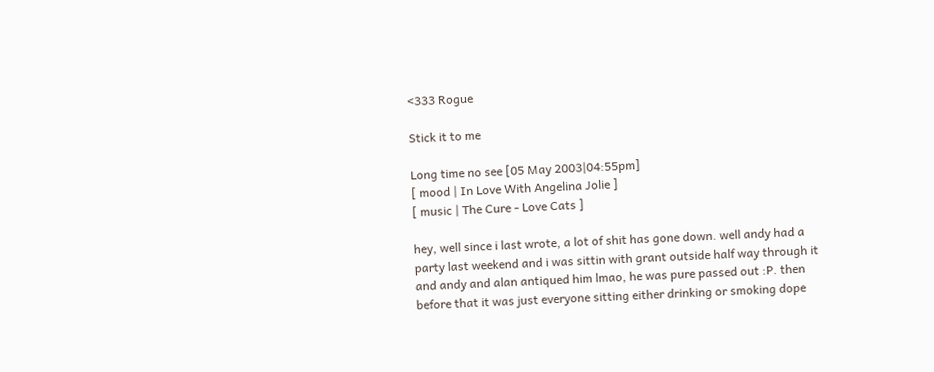<333 Rogue

Stick it to me

Long time no see [05 May 2003|04:55pm]
[ mood | In Love With Angelina Jolie ]
[ music | The Cure - Love Cats ]

hey, well since i last wrote, a lot of shit has gone down. well andy had a party last weekend and i was sittin with grant outside half way through it and andy and alan antiqued him lmao, he was pure passed out :P. then before that it was just everyone sitting either drinking or smoking dope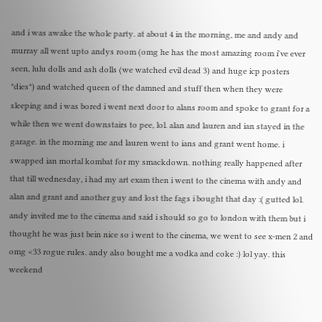and i was awake the whole party. at about 4 in the morning, me and andy and murray all went upto andys room (omg he has the most amazing room i've ever seen, lulu dolls and ash dolls (we watched evil dead 3) and huge icp posters *dies*) and watched queen of the damned and stuff then when they were sleeping and i was bored i went next door to alans room and spoke to grant for a while then we went downstairs to pee, lol. alan and lauren and ian stayed in the garage. in the morning me and lauren went to ians and grant went home. i swapped ian mortal kombat for my smackdown. nothing really happened after that till wednesday, i had my art exam then i went to the cinema with andy and alan and grant and another guy and lost the fags i bought that day :( gutted lol. andy invited me to the cinema and said i should so go to london with them but i thought he was just bein nice so i went to the cinema, we went to see x-men 2 and omg <33 rogue rules. andy also bought me a vodka and coke :) lol yay. this weekend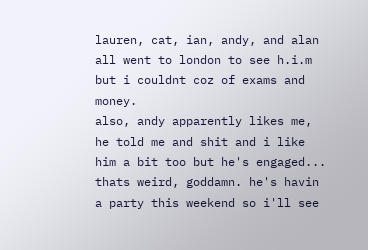lauren, cat, ian, andy, and alan all went to london to see h.i.m but i couldnt coz of exams and money.
also, andy apparently likes me, he told me and shit and i like him a bit too but he's engaged... thats weird, goddamn. he's havin a party this weekend so i'll see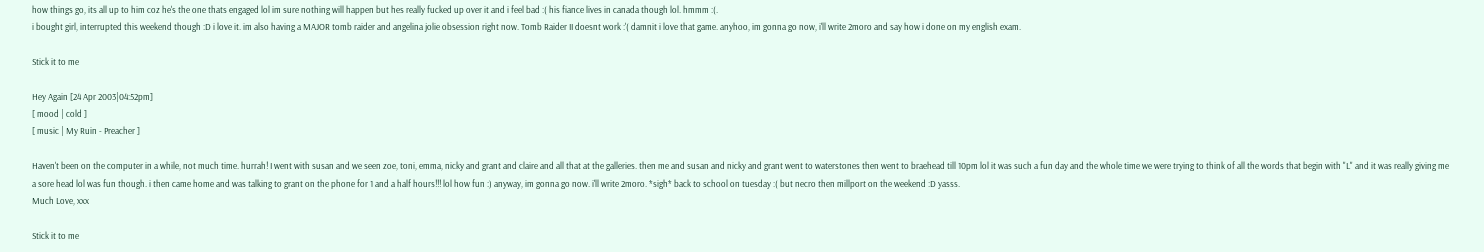how things go, its all up to him coz he's the one thats engaged lol im sure nothing will happen but hes really fucked up over it and i feel bad :( his fiance lives in canada though lol. hmmm :(.
i bought girl, interrupted this weekend though :D i love it. im also having a MAJOR tomb raider and angelina jolie obsession right now. Tomb Raider II doesnt work :'( damnit i love that game. anyhoo, im gonna go now, i'll write 2moro and say how i done on my english exam.

Stick it to me

Hey Again [24 Apr 2003|04:52pm]
[ mood | cold ]
[ music | My Ruin - Preacher ]

Haven't been on the computer in a while, not much time. hurrah! I went with susan and we seen zoe, toni, emma, nicky and grant and claire and all that at the galleries. then me and susan and nicky and grant went to waterstones then went to braehead till 10pm lol it was such a fun day and the whole time we were trying to think of all the words that begin with "L" and it was really giving me a sore head lol was fun though. i then came home and was talking to grant on the phone for 1 and a half hours!!! lol how fun :) anyway, im gonna go now. i'll write 2moro. *sigh* back to school on tuesday :( but necro then millport on the weekend :D yasss.
Much Love, xxx

Stick it to me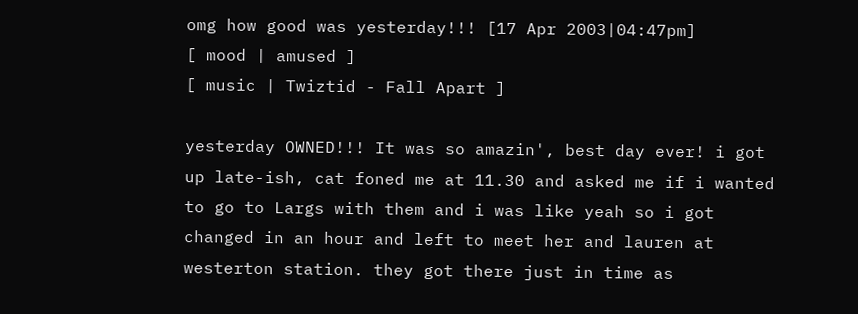omg how good was yesterday!!! [17 Apr 2003|04:47pm]
[ mood | amused ]
[ music | Twiztid - Fall Apart ]

yesterday OWNED!!! It was so amazin', best day ever! i got up late-ish, cat foned me at 11.30 and asked me if i wanted to go to Largs with them and i was like yeah so i got changed in an hour and left to meet her and lauren at westerton station. they got there just in time as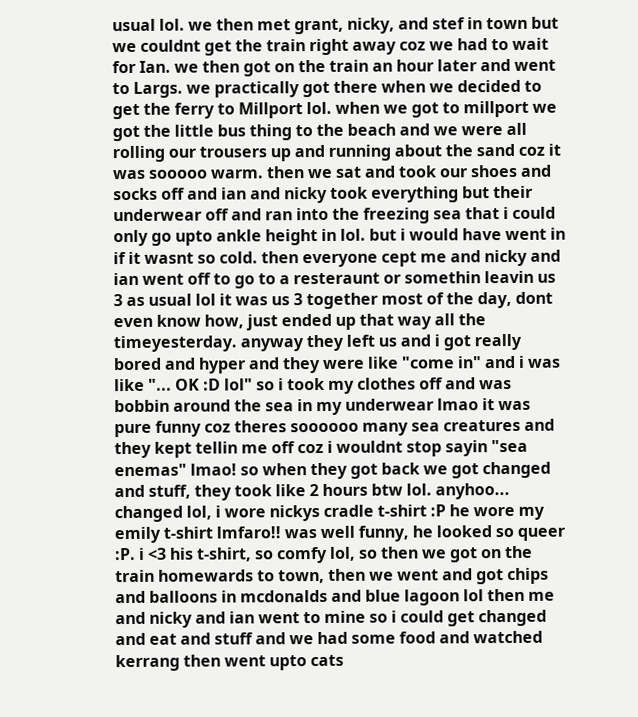usual lol. we then met grant, nicky, and stef in town but we couldnt get the train right away coz we had to wait for Ian. we then got on the train an hour later and went to Largs. we practically got there when we decided to get the ferry to Millport lol. when we got to millport we got the little bus thing to the beach and we were all rolling our trousers up and running about the sand coz it was sooooo warm. then we sat and took our shoes and socks off and ian and nicky took everything but their underwear off and ran into the freezing sea that i could only go upto ankle height in lol. but i would have went in if it wasnt so cold. then everyone cept me and nicky and ian went off to go to a resteraunt or somethin leavin us 3 as usual lol it was us 3 together most of the day, dont even know how, just ended up that way all the timeyesterday. anyway they left us and i got really bored and hyper and they were like "come in" and i was like "... OK :D lol" so i took my clothes off and was bobbin around the sea in my underwear lmao it was pure funny coz theres soooooo many sea creatures and they kept tellin me off coz i wouldnt stop sayin "sea enemas" lmao! so when they got back we got changed and stuff, they took like 2 hours btw lol. anyhoo... changed lol, i wore nickys cradle t-shirt :P he wore my emily t-shirt lmfaro!! was well funny, he looked so queer :P. i <3 his t-shirt, so comfy lol, so then we got on the train homewards to town, then we went and got chips and balloons in mcdonalds and blue lagoon lol then me and nicky and ian went to mine so i could get changed and eat and stuff and we had some food and watched kerrang then went upto cats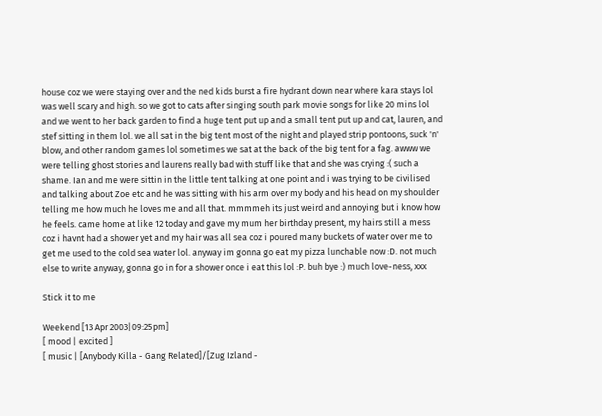house coz we were staying over and the ned kids burst a fire hydrant down near where kara stays lol was well scary and high. so we got to cats after singing south park movie songs for like 20 mins lol and we went to her back garden to find a huge tent put up and a small tent put up and cat, lauren, and stef sitting in them lol. we all sat in the big tent most of the night and played strip pontoons, suck 'n' blow, and other random games lol sometimes we sat at the back of the big tent for a fag. awww we were telling ghost stories and laurens really bad with stuff like that and she was crying :( such a shame. Ian and me were sittin in the little tent talking at one point and i was trying to be civilised and talking about Zoe etc and he was sitting with his arm over my body and his head on my shoulder telling me how much he loves me and all that. mmmmeh its just weird and annoying but i know how he feels. came home at like 12 today and gave my mum her birthday present, my hairs still a mess coz i havnt had a shower yet and my hair was all sea coz i poured many buckets of water over me to get me used to the cold sea water lol. anyway im gonna go eat my pizza lunchable now :D. not much else to write anyway, gonna go in for a shower once i eat this lol :P. buh bye :) much love-ness, xxx

Stick it to me

Weekend [13 Apr 2003|09:25pm]
[ mood | excited ]
[ music | [Anybody Killa - Gang Related]/[Zug Izland -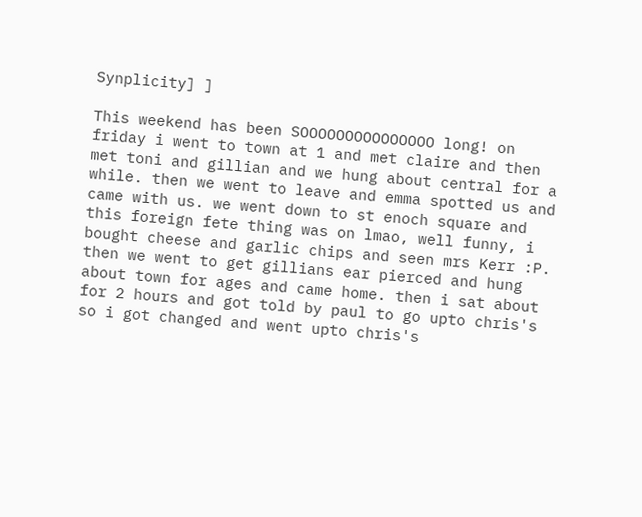Synplicity] ]

This weekend has been SOOOOOOOOOOOOOOO long! on friday i went to town at 1 and met claire and then met toni and gillian and we hung about central for a while. then we went to leave and emma spotted us and came with us. we went down to st enoch square and this foreign fete thing was on lmao, well funny, i bought cheese and garlic chips and seen mrs Kerr :P. then we went to get gillians ear pierced and hung about town for ages and came home. then i sat about for 2 hours and got told by paul to go upto chris's so i got changed and went upto chris's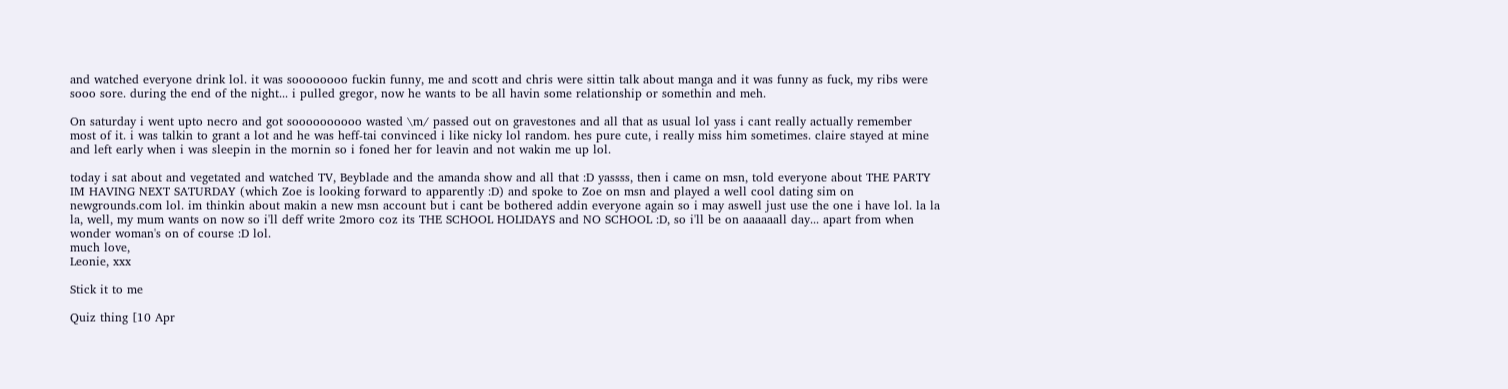and watched everyone drink lol. it was soooooooo fuckin funny, me and scott and chris were sittin talk about manga and it was funny as fuck, my ribs were sooo sore. during the end of the night... i pulled gregor, now he wants to be all havin some relationship or somethin and meh.

On saturday i went upto necro and got soooooooooo wasted \m/ passed out on gravestones and all that as usual lol yass i cant really actually remember most of it. i was talkin to grant a lot and he was heff-tai convinced i like nicky lol random. hes pure cute, i really miss him sometimes. claire stayed at mine and left early when i was sleepin in the mornin so i foned her for leavin and not wakin me up lol.

today i sat about and vegetated and watched TV, Beyblade and the amanda show and all that :D yassss, then i came on msn, told everyone about THE PARTY IM HAVING NEXT SATURDAY (which Zoe is looking forward to apparently :D) and spoke to Zoe on msn and played a well cool dating sim on newgrounds.com lol. im thinkin about makin a new msn account but i cant be bothered addin everyone again so i may aswell just use the one i have lol. la la la, well, my mum wants on now so i'll deff write 2moro coz its THE SCHOOL HOLIDAYS and NO SCHOOL :D, so i'll be on aaaaaall day... apart from when wonder woman's on of course :D lol.
much love,
Leonie, xxx

Stick it to me

Quiz thing [10 Apr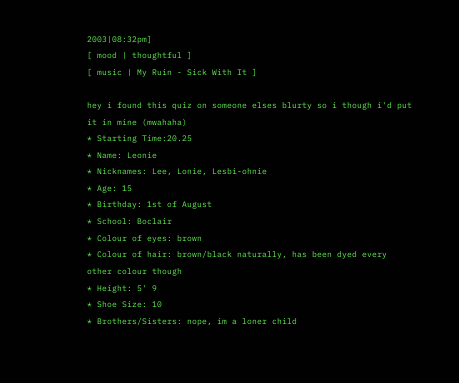2003|08:32pm]
[ mood | thoughtful ]
[ music | My Ruin - Sick With It ]

hey i found this quiz on someone elses blurty so i though i'd put it in mine (mwahaha)
* Starting Time:20.25
* Name: Leonie
* Nicknames: Lee, Lonie, Lesbi-ohnie
* Age: 15
* Birthday: 1st of August
* School: Boclair
* Colour of eyes: brown
* Colour of hair: brown/black naturally, has been dyed every other colour though
* Height: 5' 9
* Shoe Size: 10
* Brothers/Sisters: nope, im a loner child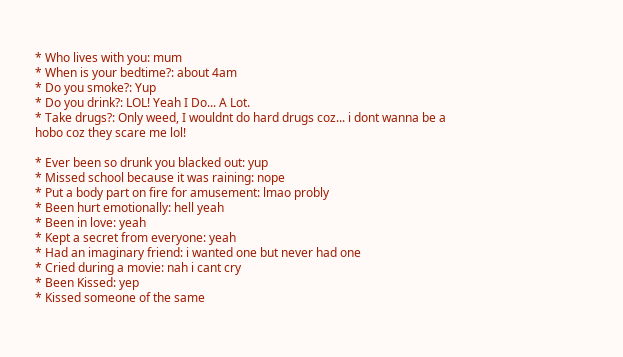* Who lives with you: mum
* When is your bedtime?: about 4am
* Do you smoke?: Yup
* Do you drink?: LOL! Yeah I Do... A Lot.
* Take drugs?: Only weed, I wouldnt do hard drugs coz... i dont wanna be a hobo coz they scare me lol!

* Ever been so drunk you blacked out: yup
* Missed school because it was raining: nope
* Put a body part on fire for amusement: lmao probly
* Been hurt emotionally: hell yeah
* Been in love: yeah
* Kept a secret from everyone: yeah
* Had an imaginary friend: i wanted one but never had one
* Cried during a movie: nah i cant cry
* Been Kissed: yep
* Kissed someone of the same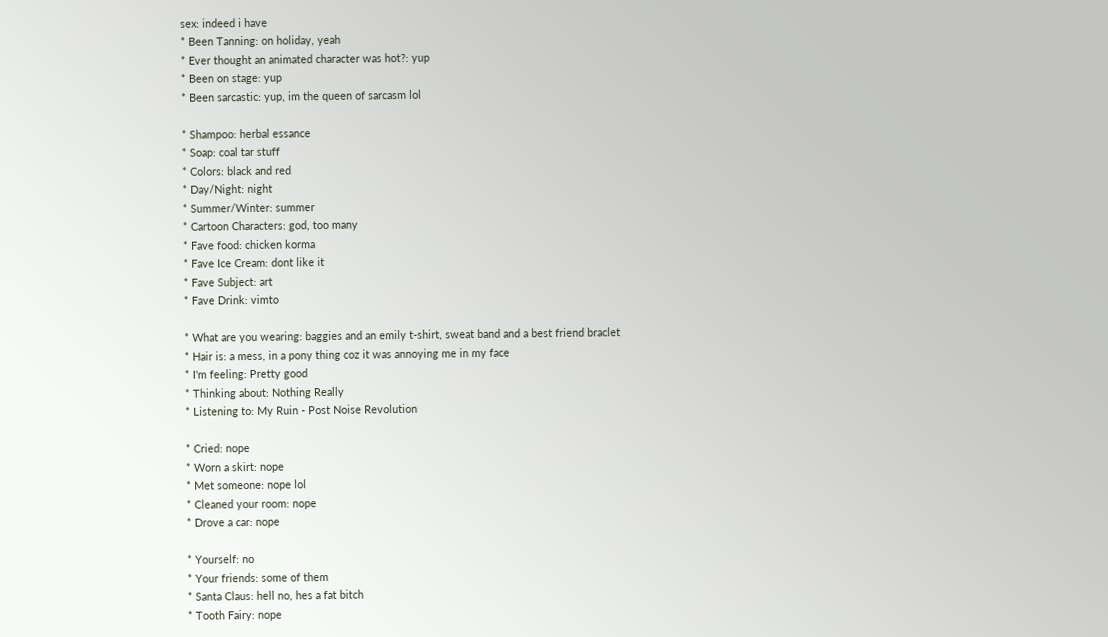sex: indeed i have
* Been Tanning: on holiday, yeah
* Ever thought an animated character was hot?: yup
* Been on stage: yup
* Been sarcastic: yup, im the queen of sarcasm lol

* Shampoo: herbal essance
* Soap: coal tar stuff
* Colors: black and red
* Day/Night: night
* Summer/Winter: summer
* Cartoon Characters: god, too many
* Fave food: chicken korma
* Fave Ice Cream: dont like it
* Fave Subject: art
* Fave Drink: vimto

* What are you wearing: baggies and an emily t-shirt, sweat band and a best friend braclet
* Hair is: a mess, in a pony thing coz it was annoying me in my face
* I'm feeling: Pretty good
* Thinking about: Nothing Really
* Listening to: My Ruin - Post Noise Revolution

* Cried: nope
* Worn a skirt: nope
* Met someone: nope lol
* Cleaned your room: nope
* Drove a car: nope

* Yourself: no
* Your friends: some of them
* Santa Claus: hell no, hes a fat bitch
* Tooth Fairy: nope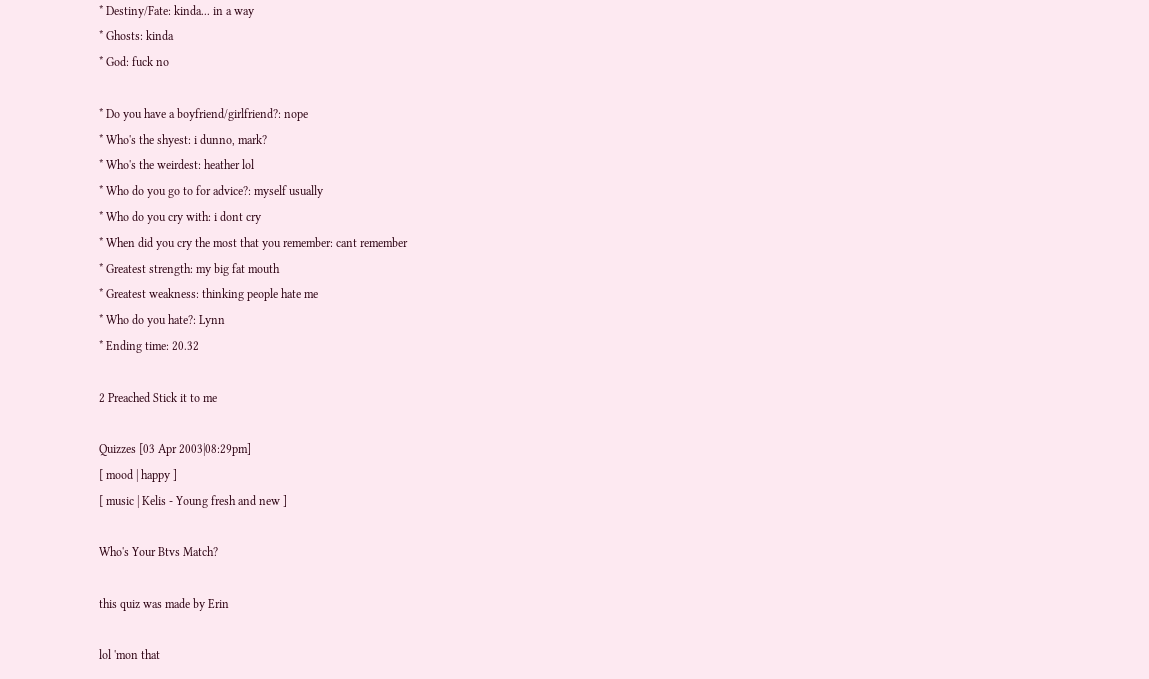* Destiny/Fate: kinda... in a way
* Ghosts: kinda
* God: fuck no

* Do you have a boyfriend/girlfriend?: nope
* Who's the shyest: i dunno, mark?
* Who's the weirdest: heather lol
* Who do you go to for advice?: myself usually
* Who do you cry with: i dont cry
* When did you cry the most that you remember: cant remember
* Greatest strength: my big fat mouth
* Greatest weakness: thinking people hate me
* Who do you hate?: Lynn
* Ending time: 20.32

2 Preached Stick it to me

Quizzes [03 Apr 2003|08:29pm]
[ mood | happy ]
[ music | Kelis - Young fresh and new ]

Who's Your Btvs Match?

this quiz was made by Erin

lol 'mon that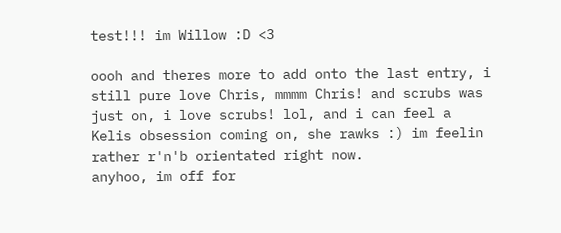test!!! im Willow :D <3

oooh and theres more to add onto the last entry, i still pure love Chris, mmmm Chris! and scrubs was just on, i love scrubs! lol, and i can feel a Kelis obsession coming on, she rawks :) im feelin rather r'n'b orientated right now.
anyhoo, im off for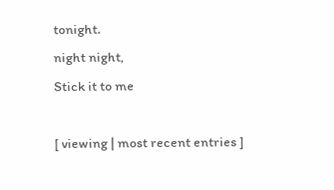tonight.
night night,
Stick it to me

[ viewing | most recent entries ]